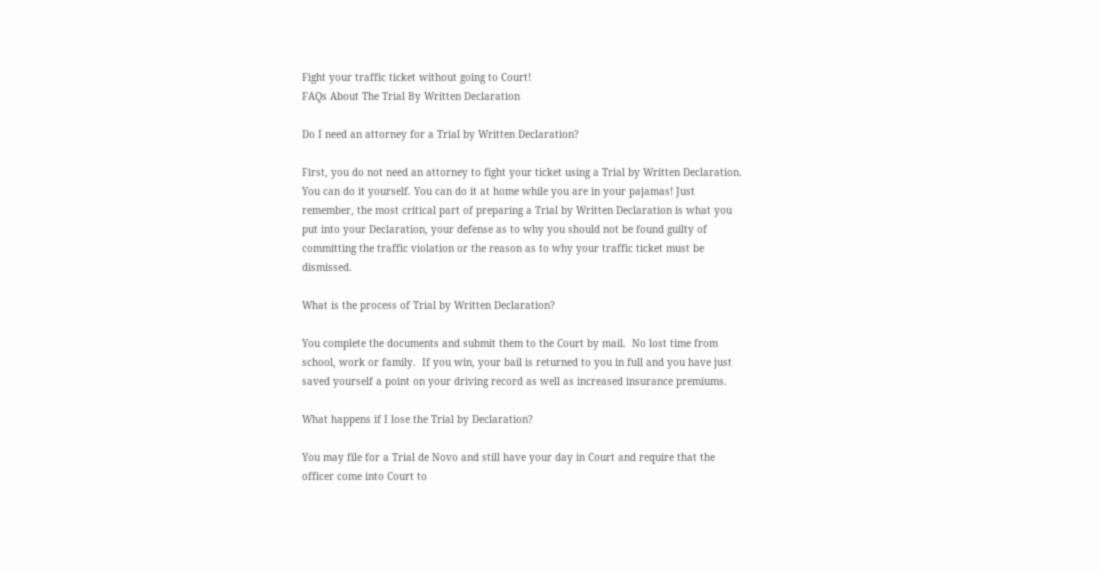Fight your traffic ticket without going to Court!
FAQs About The Trial By Written Declaration

Do I need an attorney for a Trial by Written Declaration?

First, you do not need an attorney to fight your ticket using a Trial by Written Declaration. You can do it yourself. You can do it at home while you are in your pajamas! Just remember, the most critical part of preparing a Trial by Written Declaration is what you put into your Declaration, your defense as to why you should not be found guilty of committing the traffic violation or the reason as to why your traffic ticket must be dismissed.

What is the process of Trial by Written Declaration?

You complete the documents and submit them to the Court by mail.  No lost time from school, work or family.  If you win, your bail is returned to you in full and you have just saved yourself a point on your driving record as well as increased insurance premiums.

What happens if I lose the Trial by Declaration?

You may file for a Trial de Novo and still have your day in Court and require that the officer come into Court to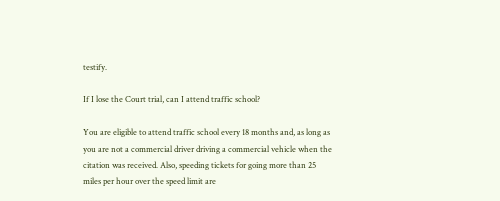testify.

If I lose the Court trial, can I attend traffic school?

You are eligible to attend traffic school every 18 months and, as long as you are not a commercial driver driving a commercial vehicle when the citation was received. Also, speeding tickets for going more than 25 miles per hour over the speed limit are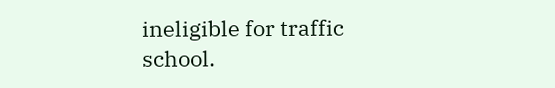ineligible for traffic school.